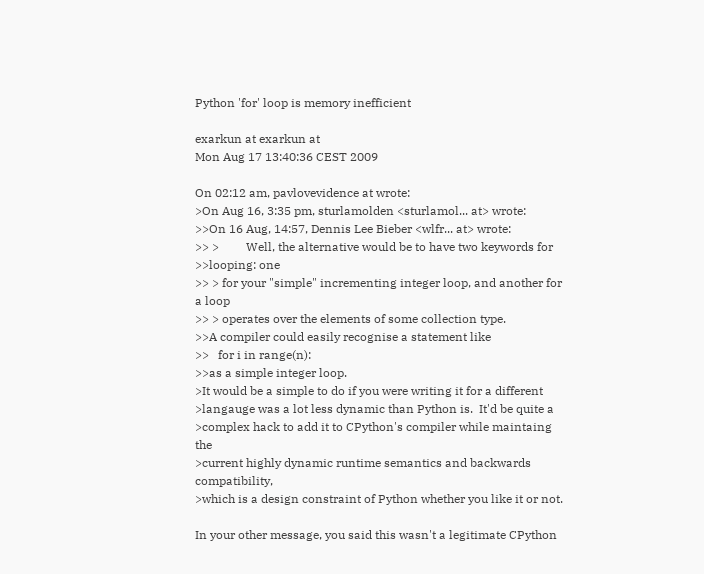Python 'for' loop is memory inefficient

exarkun at exarkun at
Mon Aug 17 13:40:36 CEST 2009

On 02:12 am, pavlovevidence at wrote:
>On Aug 16, 3:35 pm, sturlamolden <sturlamol... at> wrote:
>>On 16 Aug, 14:57, Dennis Lee Bieber <wlfr... at> wrote:
>> >         Well, the alternative would be to have two keywords for
>>looping: one
>> > for your "simple" incrementing integer loop, and another for a loop
>> > operates over the elements of some collection type.
>>A compiler could easily recognise a statement like
>>   for i in range(n):
>>as a simple integer loop.
>It would be a simple to do if you were writing it for a different
>langauge was a lot less dynamic than Python is.  It'd be quite a
>complex hack to add it to CPython's compiler while maintaing the
>current highly dynamic runtime semantics and backwards compatibility,
>which is a design constraint of Python whether you like it or not.

In your other message, you said this wasn't a legitimate CPython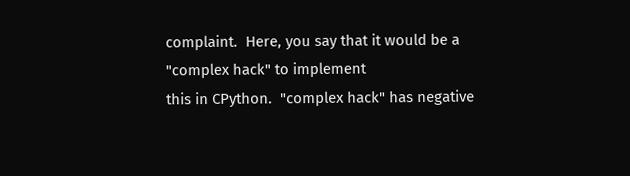complaint.  Here, you say that it would be a "complex hack" to implement
this in CPython.  "complex hack" has negative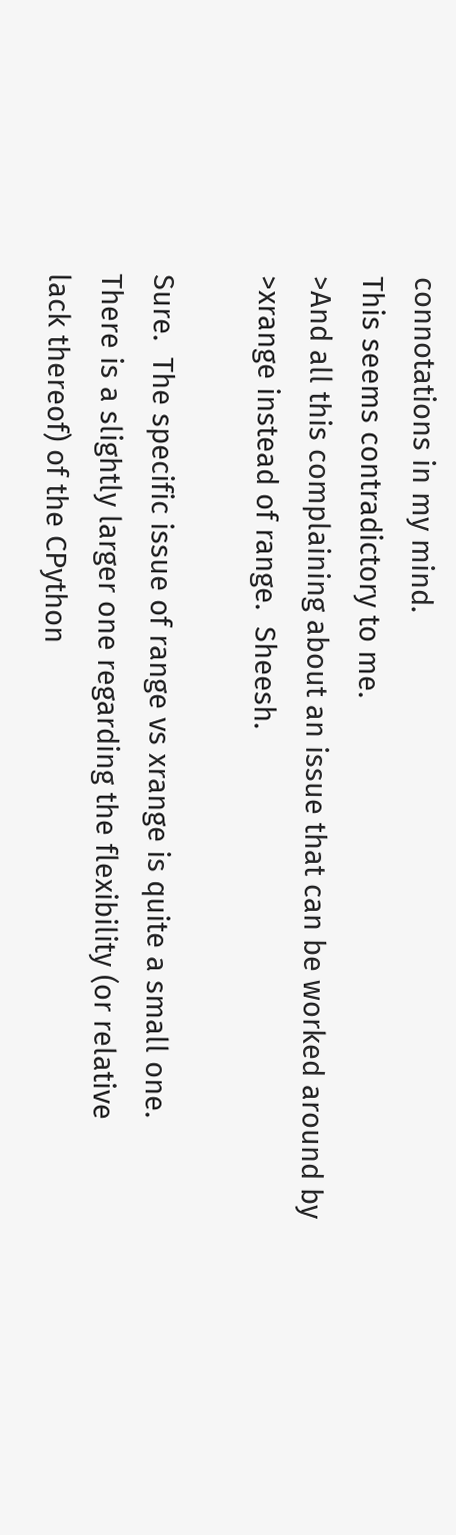connotations in my mind.
This seems contradictory to me.
>And all this complaining about an issue that can be worked around by
>xrange instead of range.  Sheesh.

Sure.  The specific issue of range vs xrange is quite a small one.
There is a slightly larger one regarding the flexibility (or relative
lack thereof) of the CPython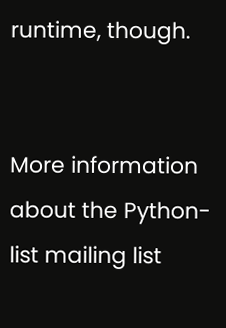runtime, though.


More information about the Python-list mailing list